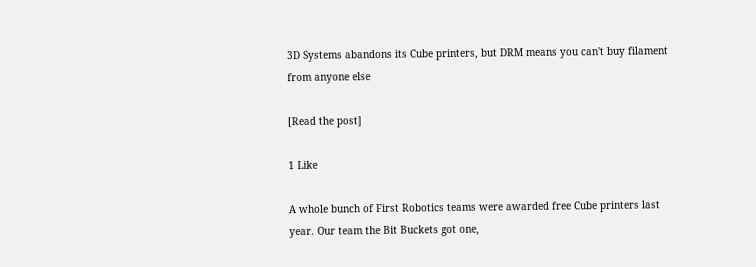3D Systems abandons its Cube printers, but DRM means you can't buy filament from anyone else

[Read the post]

1 Like

A whole bunch of First Robotics teams were awarded free Cube printers last year. Our team the Bit Buckets got one,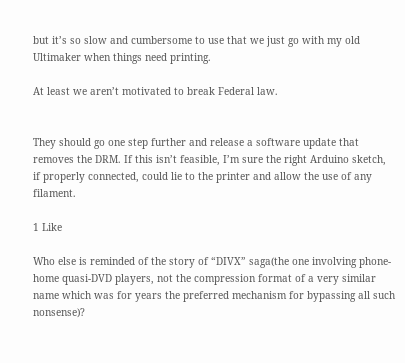but it’s so slow and cumbersome to use that we just go with my old Ultimaker when things need printing.

At least we aren’t motivated to break Federal law.


They should go one step further and release a software update that removes the DRM. If this isn’t feasible, I’m sure the right Arduino sketch, if properly connected, could lie to the printer and allow the use of any filament.

1 Like

Who else is reminded of the story of “DIVX” saga(the one involving phone-home quasi-DVD players, not the compression format of a very similar name which was for years the preferred mechanism for bypassing all such nonsense)?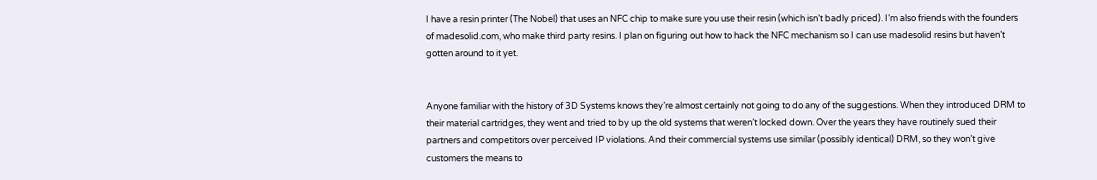I have a resin printer (The Nobel) that uses an NFC chip to make sure you use their resin (which isn’t badly priced). I’m also friends with the founders of madesolid.com, who make third party resins. I plan on figuring out how to hack the NFC mechanism so I can use madesolid resins but haven’t gotten around to it yet.


Anyone familiar with the history of 3D Systems knows they’re almost certainly not going to do any of the suggestions. When they introduced DRM to their material cartridges, they went and tried to by up the old systems that weren’t locked down. Over the years they have routinely sued their partners and competitors over perceived IP violations. And their commercial systems use similar (possibly identical) DRM, so they won’t give customers the means to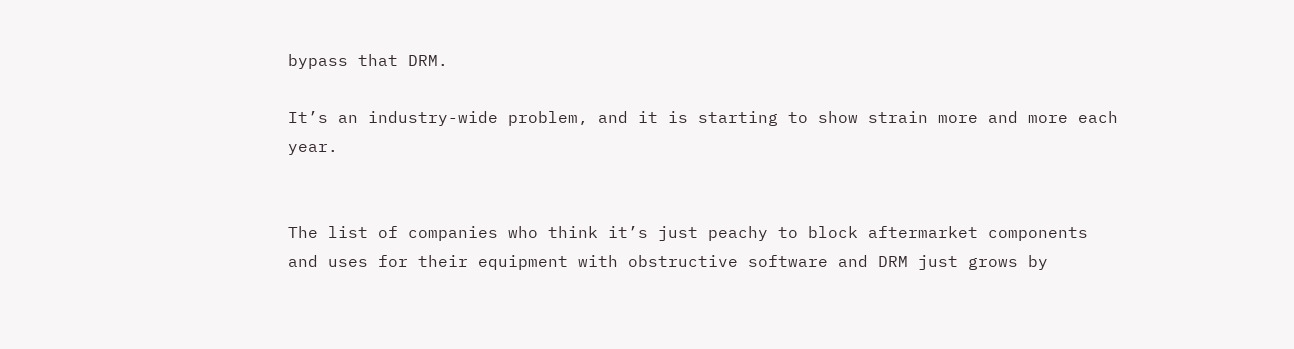bypass that DRM.

It’s an industry-wide problem, and it is starting to show strain more and more each year.


The list of companies who think it’s just peachy to block aftermarket components and uses for their equipment with obstructive software and DRM just grows by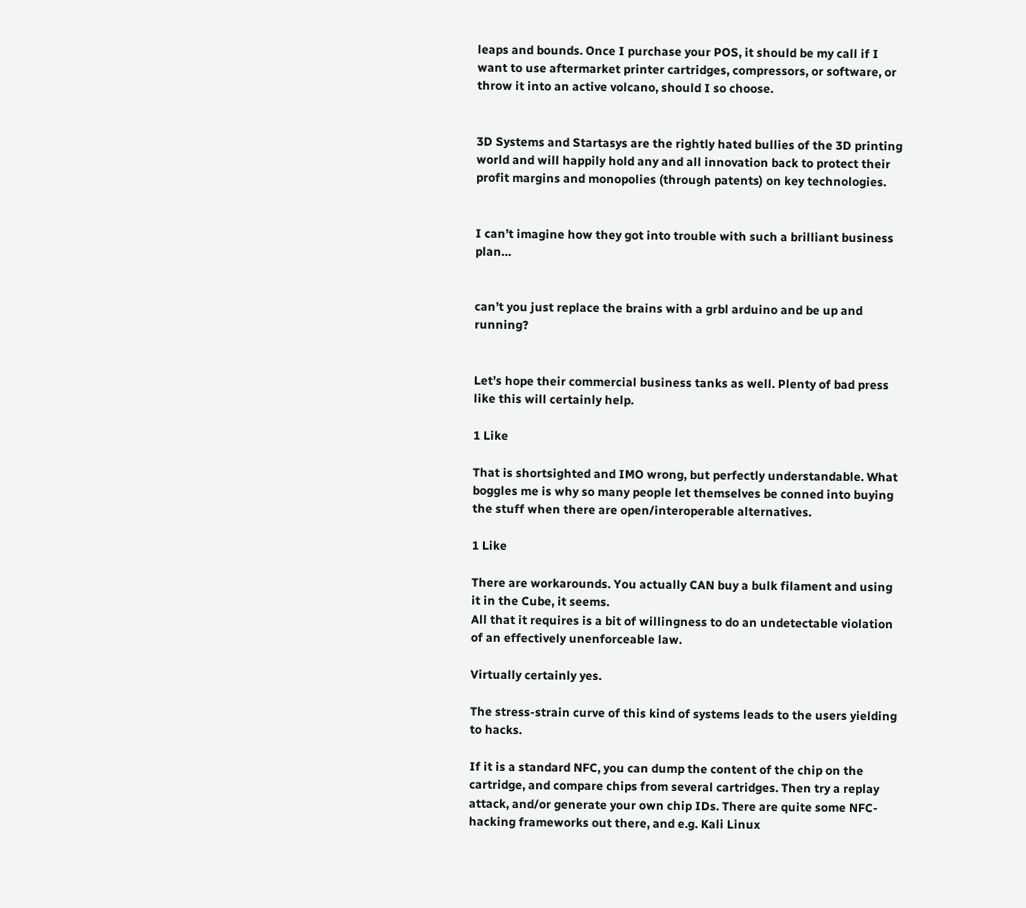leaps and bounds. Once I purchase your POS, it should be my call if I want to use aftermarket printer cartridges, compressors, or software, or throw it into an active volcano, should I so choose.


3D Systems and Startasys are the rightly hated bullies of the 3D printing world and will happily hold any and all innovation back to protect their profit margins and monopolies (through patents) on key technologies.


I can’t imagine how they got into trouble with such a brilliant business plan…


can’t you just replace the brains with a grbl arduino and be up and running?


Let’s hope their commercial business tanks as well. Plenty of bad press like this will certainly help.

1 Like

That is shortsighted and IMO wrong, but perfectly understandable. What boggles me is why so many people let themselves be conned into buying the stuff when there are open/interoperable alternatives.

1 Like

There are workarounds. You actually CAN buy a bulk filament and using it in the Cube, it seems.
All that it requires is a bit of willingness to do an undetectable violation of an effectively unenforceable law.

Virtually certainly yes.

The stress-strain curve of this kind of systems leads to the users yielding to hacks.

If it is a standard NFC, you can dump the content of the chip on the cartridge, and compare chips from several cartridges. Then try a replay attack, and/or generate your own chip IDs. There are quite some NFC-hacking frameworks out there, and e.g. Kali Linux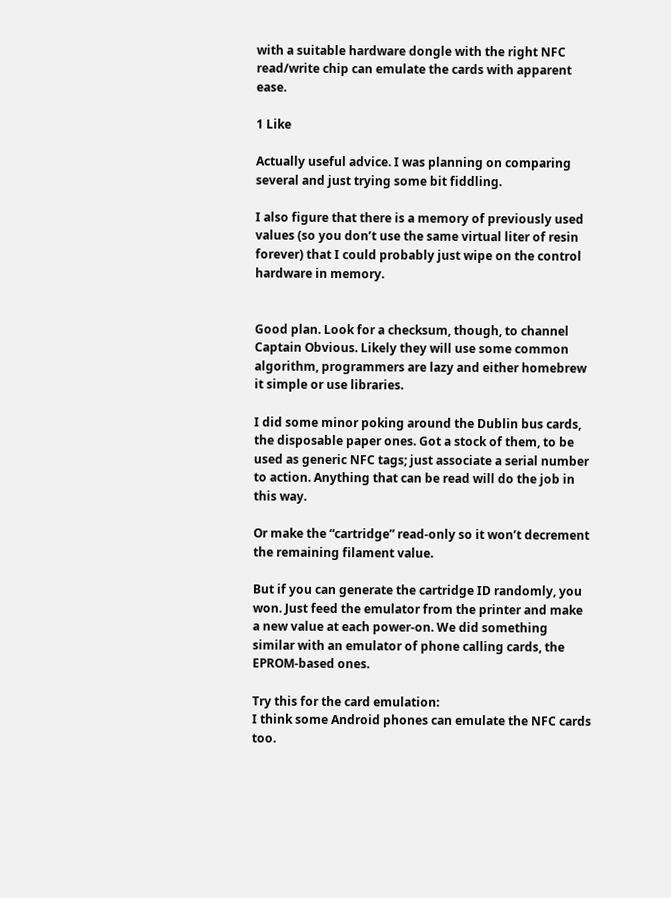with a suitable hardware dongle with the right NFC read/write chip can emulate the cards with apparent ease.

1 Like

Actually useful advice. I was planning on comparing several and just trying some bit fiddling.

I also figure that there is a memory of previously used values (so you don’t use the same virtual liter of resin forever) that I could probably just wipe on the control hardware in memory.


Good plan. Look for a checksum, though, to channel Captain Obvious. Likely they will use some common algorithm, programmers are lazy and either homebrew it simple or use libraries.

I did some minor poking around the Dublin bus cards, the disposable paper ones. Got a stock of them, to be used as generic NFC tags; just associate a serial number to action. Anything that can be read will do the job in this way.

Or make the “cartridge” read-only so it won’t decrement the remaining filament value.

But if you can generate the cartridge ID randomly, you won. Just feed the emulator from the printer and make a new value at each power-on. We did something similar with an emulator of phone calling cards, the EPROM-based ones.

Try this for the card emulation:
I think some Android phones can emulate the NFC cards too.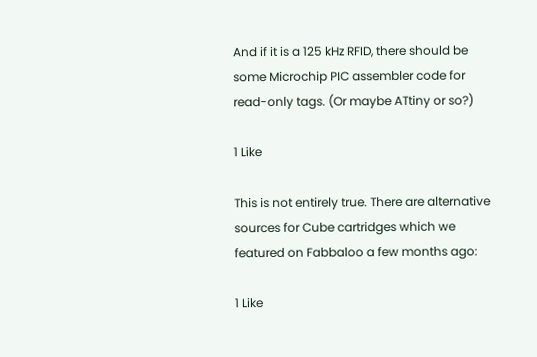And if it is a 125 kHz RFID, there should be some Microchip PIC assembler code for read-only tags. (Or maybe ATtiny or so?)

1 Like

This is not entirely true. There are alternative sources for Cube cartridges which we featured on Fabbaloo a few months ago:

1 Like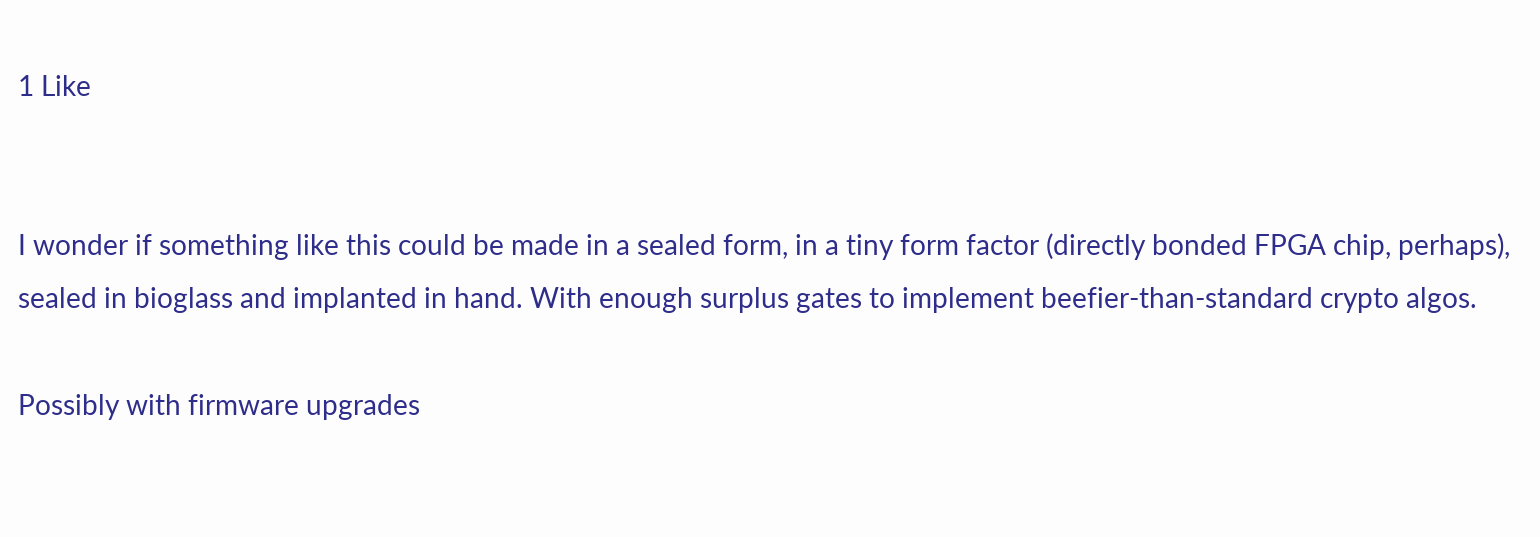1 Like


I wonder if something like this could be made in a sealed form, in a tiny form factor (directly bonded FPGA chip, perhaps), sealed in bioglass and implanted in hand. With enough surplus gates to implement beefier-than-standard crypto algos.

Possibly with firmware upgrades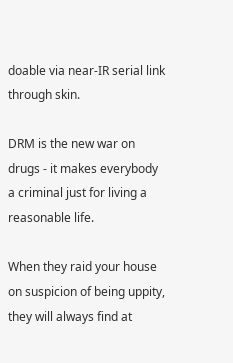doable via near-IR serial link through skin.

DRM is the new war on drugs - it makes everybody a criminal just for living a reasonable life.

When they raid your house on suspicion of being uppity, they will always find at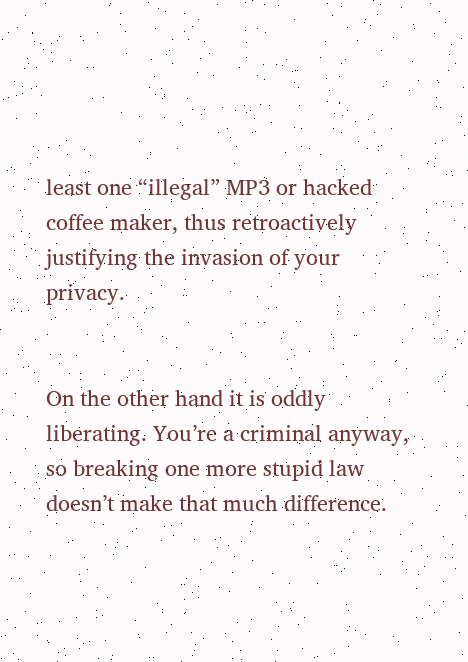least one “illegal” MP3 or hacked coffee maker, thus retroactively justifying the invasion of your privacy.


On the other hand it is oddly liberating. You’re a criminal anyway, so breaking one more stupid law doesn’t make that much difference.